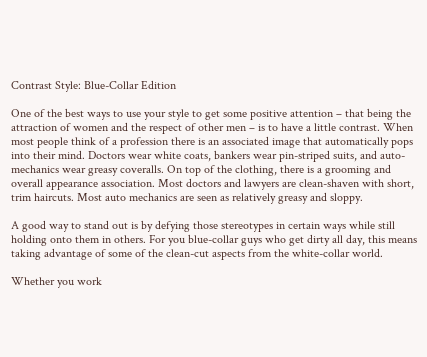Contrast Style: Blue-Collar Edition

One of the best ways to use your style to get some positive attention – that being the attraction of women and the respect of other men – is to have a little contrast. When most people think of a profession there is an associated image that automatically pops into their mind. Doctors wear white coats, bankers wear pin-striped suits, and auto-mechanics wear greasy coveralls. On top of the clothing, there is a grooming and overall appearance association. Most doctors and lawyers are clean-shaven with short, trim haircuts. Most auto mechanics are seen as relatively greasy and sloppy.

A good way to stand out is by defying those stereotypes in certain ways while still holding onto them in others. For you blue-collar guys who get dirty all day, this means taking advantage of some of the clean-cut aspects from the white-collar world.

Whether you work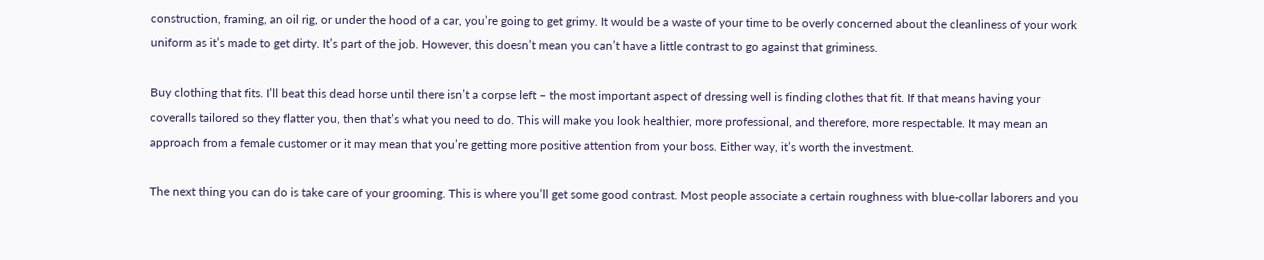construction, framing, an oil rig, or under the hood of a car, you’re going to get grimy. It would be a waste of your time to be overly concerned about the cleanliness of your work uniform as it’s made to get dirty. It’s part of the job. However, this doesn’t mean you can’t have a little contrast to go against that griminess.

Buy clothing that fits. I’ll beat this dead horse until there isn’t a corpse left – the most important aspect of dressing well is finding clothes that fit. If that means having your coveralls tailored so they flatter you, then that’s what you need to do. This will make you look healthier, more professional, and therefore, more respectable. It may mean an approach from a female customer or it may mean that you’re getting more positive attention from your boss. Either way, it’s worth the investment.

The next thing you can do is take care of your grooming. This is where you’ll get some good contrast. Most people associate a certain roughness with blue-collar laborers and you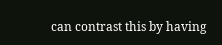can contrast this by having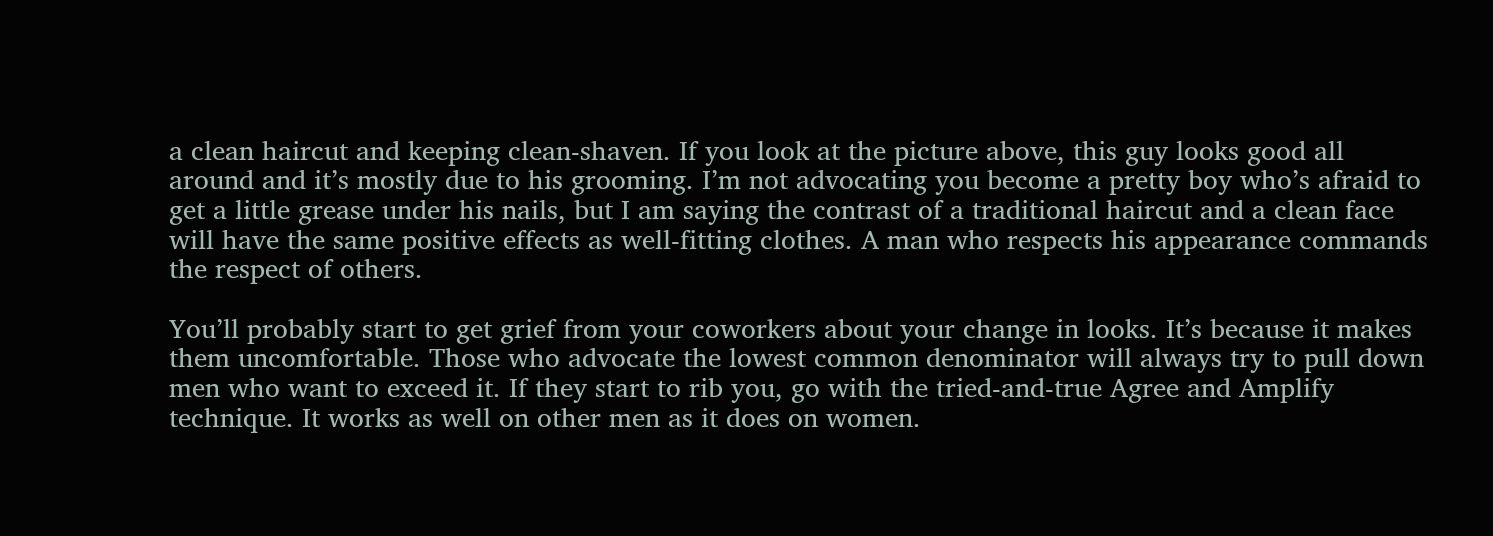a clean haircut and keeping clean-shaven. If you look at the picture above, this guy looks good all around and it’s mostly due to his grooming. I’m not advocating you become a pretty boy who’s afraid to get a little grease under his nails, but I am saying the contrast of a traditional haircut and a clean face will have the same positive effects as well-fitting clothes. A man who respects his appearance commands the respect of others.

You’ll probably start to get grief from your coworkers about your change in looks. It’s because it makes them uncomfortable. Those who advocate the lowest common denominator will always try to pull down men who want to exceed it. If they start to rib you, go with the tried-and-true Agree and Amplify technique. It works as well on other men as it does on women.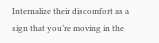Internalize their discomfort as a sign that you’re moving in the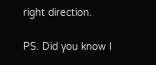right direction.

PS. Did you know I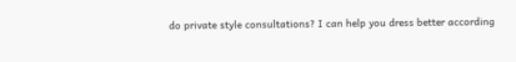do private style consultations? I can help you dress better according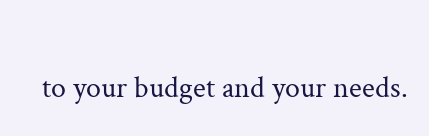to your budget and your needs.